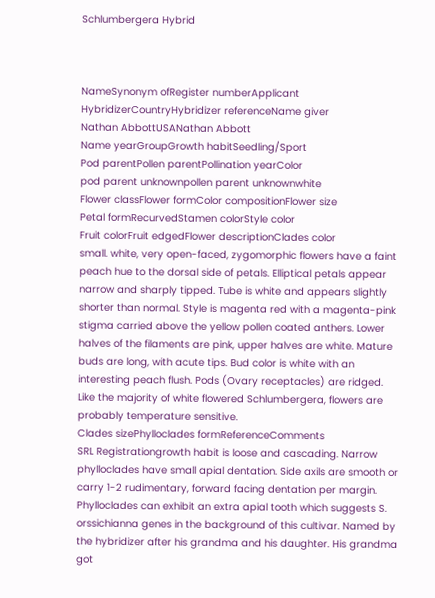Schlumbergera Hybrid



NameSynonym ofRegister numberApplicant
HybridizerCountryHybridizer referenceName giver
Nathan AbbottUSANathan Abbott
Name yearGroupGrowth habitSeedling/Sport
Pod parentPollen parentPollination yearColor
pod parent unknownpollen parent unknownwhite
Flower classFlower formColor compositionFlower size
Petal formRecurvedStamen colorStyle color
Fruit colorFruit edgedFlower descriptionClades color
small. white, very open-faced, zygomorphic flowers have a faint peach hue to the dorsal side of petals. Elliptical petals appear narrow and sharply tipped. Tube is white and appears slightly shorter than normal. Style is magenta red with a magenta-pink stigma carried above the yellow pollen coated anthers. Lower halves of the filaments are pink, upper halves are white. Mature buds are long, with acute tips. Bud color is white with an interesting peach flush. Pods (Ovary receptacles) are ridged. Like the majority of white flowered Schlumbergera, flowers are probably temperature sensitive.
Clades sizePhylloclades formReferenceComments
SRL Registrationgrowth habit is loose and cascading. Narrow phylloclades have small apial dentation. Side axils are smooth or carry 1-2 rudimentary, forward facing dentation per margin. Phylloclades can exhibit an extra apial tooth which suggests S. orssichianna genes in the background of this cultivar. Named by the hybridizer after his grandma and his daughter. His grandma got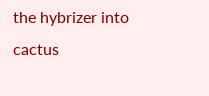the hybrizer into cactus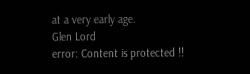at a very early age.
Glen Lord
error: Content is protected !!